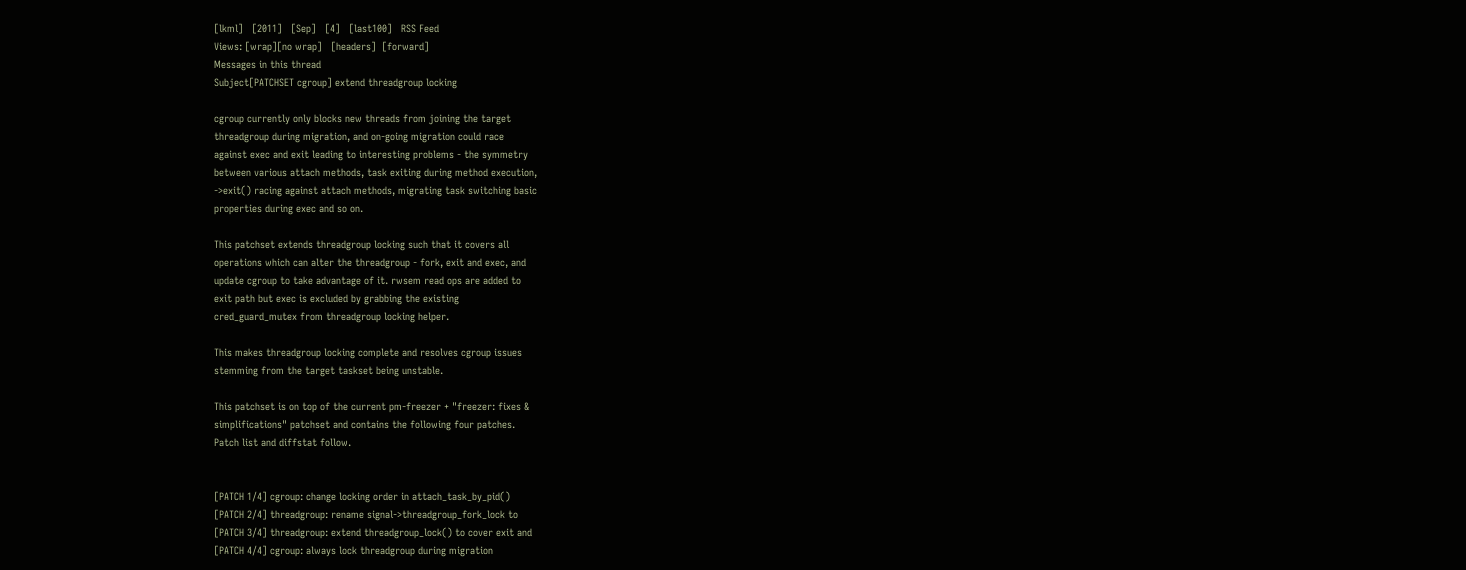[lkml]   [2011]   [Sep]   [4]   [last100]   RSS Feed
Views: [wrap][no wrap]   [headers]  [forward]
Messages in this thread
Subject[PATCHSET cgroup] extend threadgroup locking

cgroup currently only blocks new threads from joining the target
threadgroup during migration, and on-going migration could race
against exec and exit leading to interesting problems - the symmetry
between various attach methods, task exiting during method execution,
->exit() racing against attach methods, migrating task switching basic
properties during exec and so on.

This patchset extends threadgroup locking such that it covers all
operations which can alter the threadgroup - fork, exit and exec, and
update cgroup to take advantage of it. rwsem read ops are added to
exit path but exec is excluded by grabbing the existing
cred_guard_mutex from threadgroup locking helper.

This makes threadgroup locking complete and resolves cgroup issues
stemming from the target taskset being unstable.

This patchset is on top of the current pm-freezer + "freezer: fixes &
simplifications" patchset and contains the following four patches.
Patch list and diffstat follow.


[PATCH 1/4] cgroup: change locking order in attach_task_by_pid()
[PATCH 2/4] threadgroup: rename signal->threadgroup_fork_lock to
[PATCH 3/4] threadgroup: extend threadgroup_lock() to cover exit and
[PATCH 4/4] cgroup: always lock threadgroup during migration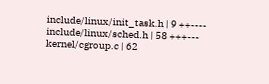include/linux/init_task.h | 9 ++----
include/linux/sched.h | 58 +++---
kernel/cgroup.c | 62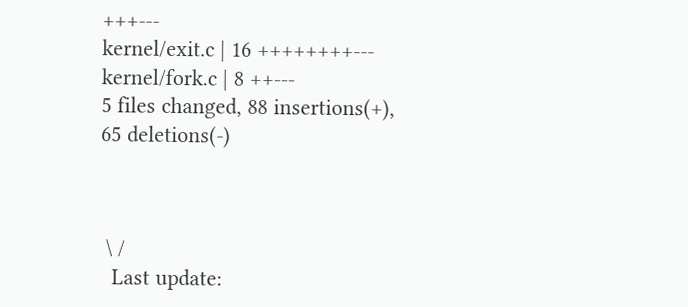+++---
kernel/exit.c | 16 ++++++++---
kernel/fork.c | 8 ++---
5 files changed, 88 insertions(+), 65 deletions(-)



 \ /
  Last update: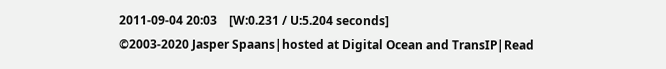2011-09-04 20:03    [W:0.231 / U:5.204 seconds]
©2003-2020 Jasper Spaans|hosted at Digital Ocean and TransIP|Read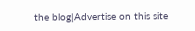the blog|Advertise on this site